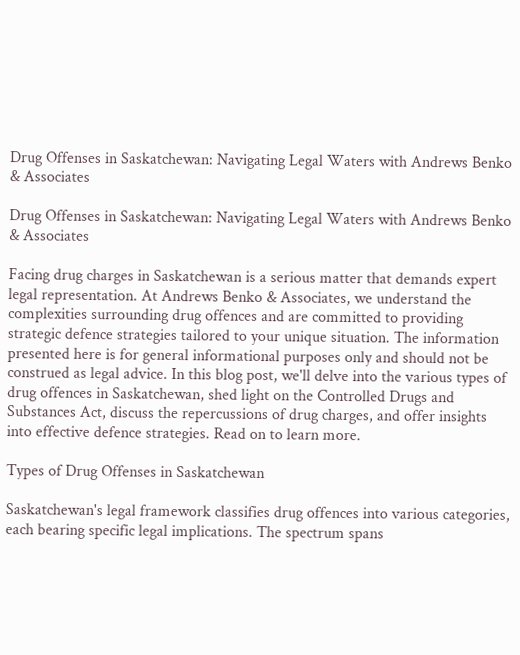Drug Offenses in Saskatchewan: Navigating Legal Waters with Andrews Benko & Associates

Drug Offenses in Saskatchewan: Navigating Legal Waters with Andrews Benko & Associates

Facing drug charges in Saskatchewan is a serious matter that demands expert legal representation. At Andrews Benko & Associates, we understand the complexities surrounding drug offences and are committed to providing strategic defence strategies tailored to your unique situation. The information presented here is for general informational purposes only and should not be construed as legal advice. In this blog post, we'll delve into the various types of drug offences in Saskatchewan, shed light on the Controlled Drugs and Substances Act, discuss the repercussions of drug charges, and offer insights into effective defence strategies. Read on to learn more.

Types of Drug Offenses in Saskatchewan

Saskatchewan's legal framework classifies drug offences into various categories, each bearing specific legal implications. The spectrum spans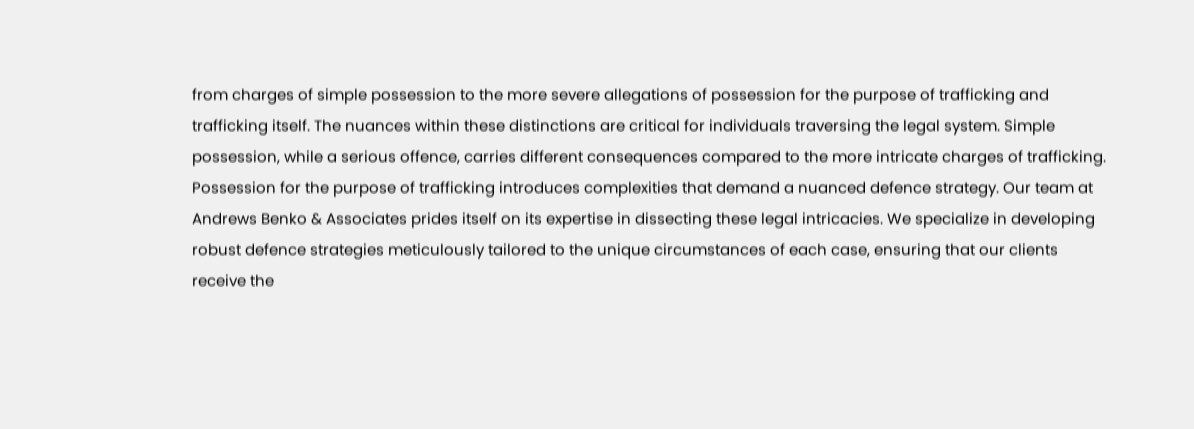from charges of simple possession to the more severe allegations of possession for the purpose of trafficking and trafficking itself. The nuances within these distinctions are critical for individuals traversing the legal system. Simple possession, while a serious offence, carries different consequences compared to the more intricate charges of trafficking. Possession for the purpose of trafficking introduces complexities that demand a nuanced defence strategy. Our team at Andrews Benko & Associates prides itself on its expertise in dissecting these legal intricacies. We specialize in developing robust defence strategies meticulously tailored to the unique circumstances of each case, ensuring that our clients receive the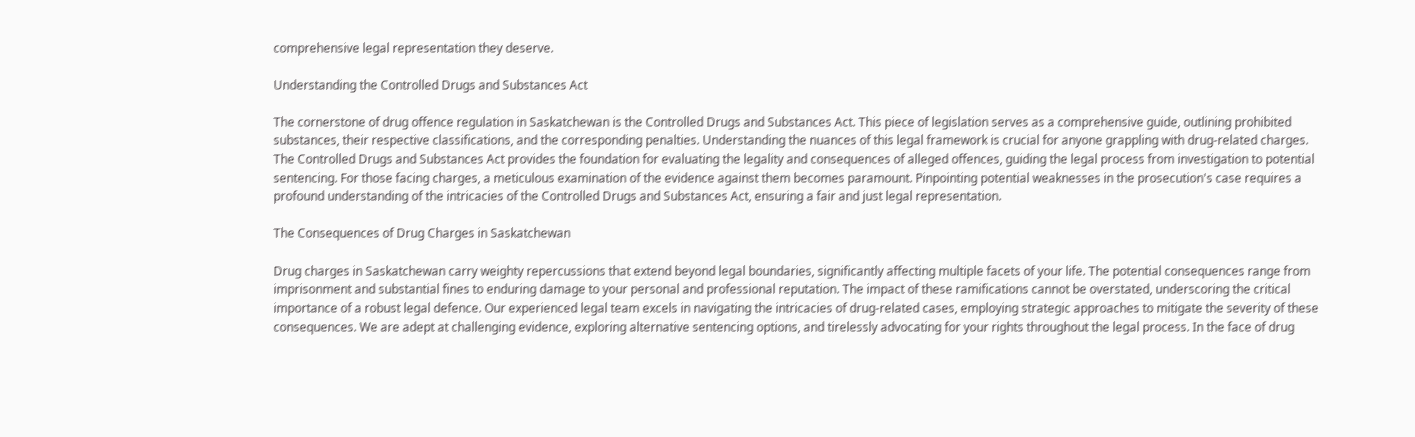comprehensive legal representation they deserve.

Understanding the Controlled Drugs and Substances Act

The cornerstone of drug offence regulation in Saskatchewan is the Controlled Drugs and Substances Act. This piece of legislation serves as a comprehensive guide, outlining prohibited substances, their respective classifications, and the corresponding penalties. Understanding the nuances of this legal framework is crucial for anyone grappling with drug-related charges. The Controlled Drugs and Substances Act provides the foundation for evaluating the legality and consequences of alleged offences, guiding the legal process from investigation to potential sentencing. For those facing charges, a meticulous examination of the evidence against them becomes paramount. Pinpointing potential weaknesses in the prosecution's case requires a profound understanding of the intricacies of the Controlled Drugs and Substances Act, ensuring a fair and just legal representation.

The Consequences of Drug Charges in Saskatchewan

Drug charges in Saskatchewan carry weighty repercussions that extend beyond legal boundaries, significantly affecting multiple facets of your life. The potential consequences range from imprisonment and substantial fines to enduring damage to your personal and professional reputation. The impact of these ramifications cannot be overstated, underscoring the critical importance of a robust legal defence. Our experienced legal team excels in navigating the intricacies of drug-related cases, employing strategic approaches to mitigate the severity of these consequences. We are adept at challenging evidence, exploring alternative sentencing options, and tirelessly advocating for your rights throughout the legal process. In the face of drug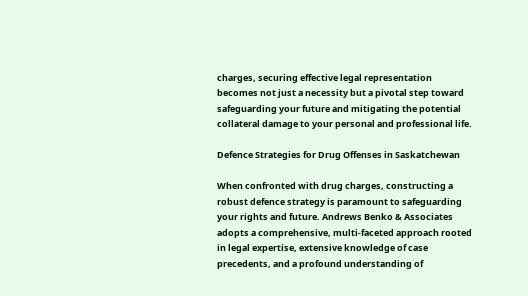charges, securing effective legal representation becomes not just a necessity but a pivotal step toward safeguarding your future and mitigating the potential collateral damage to your personal and professional life.

Defence Strategies for Drug Offenses in Saskatchewan

When confronted with drug charges, constructing a robust defence strategy is paramount to safeguarding your rights and future. Andrews Benko & Associates adopts a comprehensive, multi-faceted approach rooted in legal expertise, extensive knowledge of case precedents, and a profound understanding of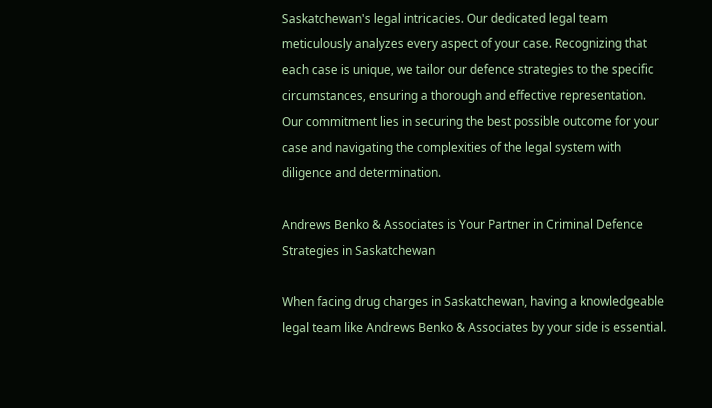Saskatchewan's legal intricacies. Our dedicated legal team meticulously analyzes every aspect of your case. Recognizing that each case is unique, we tailor our defence strategies to the specific circumstances, ensuring a thorough and effective representation. Our commitment lies in securing the best possible outcome for your case and navigating the complexities of the legal system with diligence and determination.

Andrews Benko & Associates is Your Partner in Criminal Defence Strategies in Saskatchewan

When facing drug charges in Saskatchewan, having a knowledgeable legal team like Andrews Benko & Associates by your side is essential.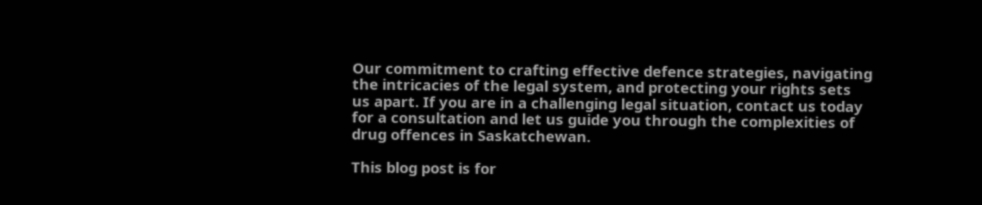Our commitment to crafting effective defence strategies, navigating the intricacies of the legal system, and protecting your rights sets us apart. If you are in a challenging legal situation, contact us today for a consultation and let us guide you through the complexities of drug offences in Saskatchewan.

This blog post is for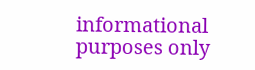informational purposes only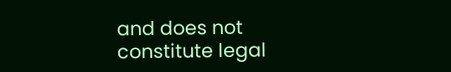and does not constitute legal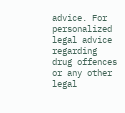advice. For personalized legal advice regarding drug offences or any other legal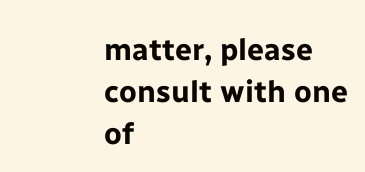matter, please consult with one of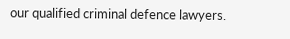our qualified criminal defence lawyers.